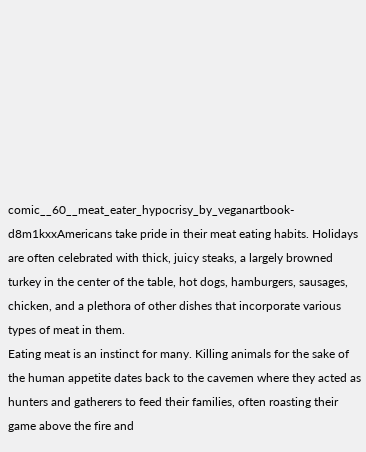comic__60__meat_eater_hypocrisy_by_veganartbook-d8m1kxxAmericans take pride in their meat eating habits. Holidays are often celebrated with thick, juicy steaks, a largely browned turkey in the center of the table, hot dogs, hamburgers, sausages, chicken, and a plethora of other dishes that incorporate various types of meat in them.
Eating meat is an instinct for many. Killing animals for the sake of the human appetite dates back to the cavemen where they acted as hunters and gatherers to feed their families, often roasting their game above the fire and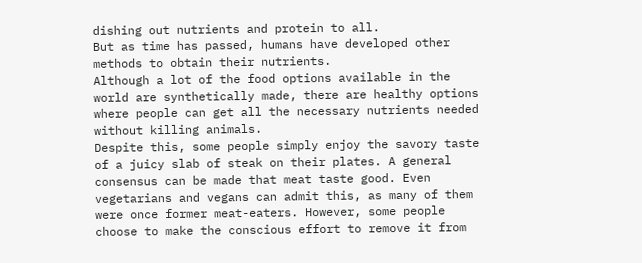dishing out nutrients and protein to all.
But as time has passed, humans have developed other methods to obtain their nutrients.
Although a lot of the food options available in the world are synthetically made, there are healthy options where people can get all the necessary nutrients needed without killing animals.
Despite this, some people simply enjoy the savory taste of a juicy slab of steak on their plates. A general consensus can be made that meat taste good. Even vegetarians and vegans can admit this, as many of them were once former meat-eaters. However, some people choose to make the conscious effort to remove it from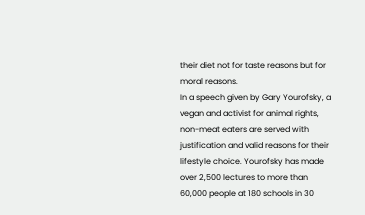their diet not for taste reasons but for moral reasons.
In a speech given by Gary Yourofsky, a vegan and activist for animal rights, non-meat eaters are served with justification and valid reasons for their lifestyle choice. Yourofsky has made over 2,500 lectures to more than 60,000 people at 180 schools in 30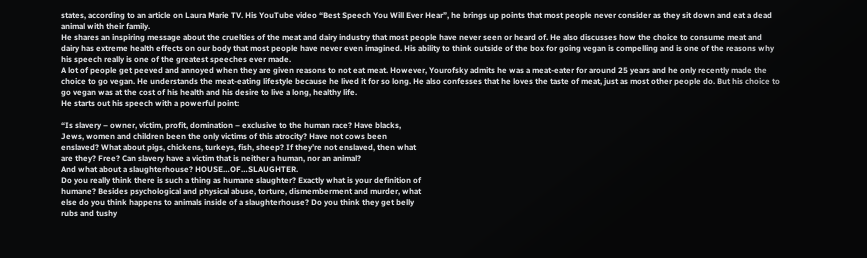states, according to an article on Laura Marie TV. His YouTube video “Best Speech You Will Ever Hear”, he brings up points that most people never consider as they sit down and eat a dead animal with their family.
He shares an inspiring message about the cruelties of the meat and dairy industry that most people have never seen or heard of. He also discusses how the choice to consume meat and
dairy has extreme health effects on our body that most people have never even imagined. His ability to think outside of the box for going vegan is compelling and is one of the reasons why his speech really is one of the greatest speeches ever made.
A lot of people get peeved and annoyed when they are given reasons to not eat meat. However, Yourofsky admits he was a meat-eater for around 25 years and he only recently made the
choice to go vegan. He understands the meat-eating lifestyle because he lived it for so long. He also confesses that he loves the taste of meat, just as most other people do. But his choice to go vegan was at the cost of his health and his desire to live a long, healthy life.
He starts out his speech with a powerful point:

“Is slavery – owner, victim, profit, domination – exclusive to the human race? Have blacks,
Jews, women and children been the only victims of this atrocity? Have not cows been
enslaved? What about pigs, chickens, turkeys, fish, sheep? If they’re not enslaved, then what
are they? Free? Can slavery have a victim that is neither a human, nor an animal?
And what about a slaughterhouse? HOUSE…OF…SLAUGHTER.
Do you really think there is such a thing as humane slaughter? Exactly what is your definition of
humane? Besides psychological and physical abuse, torture, dismemberment and murder, what
else do you think happens to animals inside of a slaughterhouse? Do you think they get belly
rubs and tushy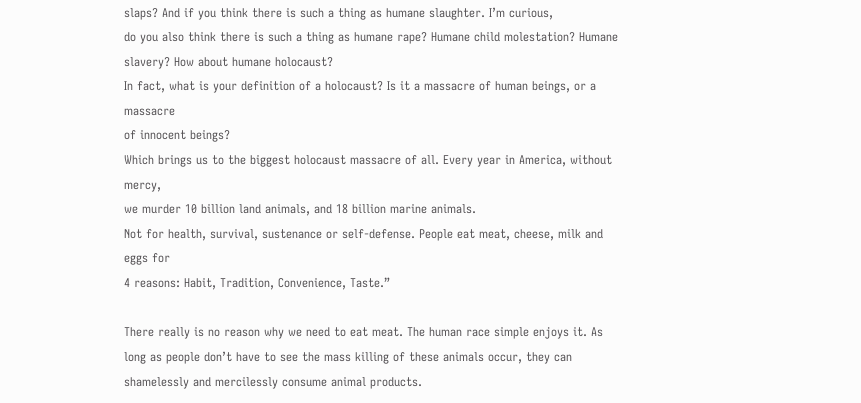slaps? And if you think there is such a thing as humane slaughter. I’m curious,
do you also think there is such a thing as humane rape? Humane child molestation? Humane
slavery? How about humane holocaust?
In fact, what is your definition of a holocaust? Is it a massacre of human beings, or a massacre
of innocent beings?
Which brings us to the biggest holocaust massacre of all. Every year in America, without mercy,
we murder 10 billion land animals, and 18 billion marine animals.
Not for health, survival, sustenance or self-defense. People eat meat, cheese, milk and eggs for
4 reasons: Habit, Tradition, Convenience, Taste.”

There really is no reason why we need to eat meat. The human race simple enjoys it. As long as people don’t have to see the mass killing of these animals occur, they can shamelessly and mercilessly consume animal products.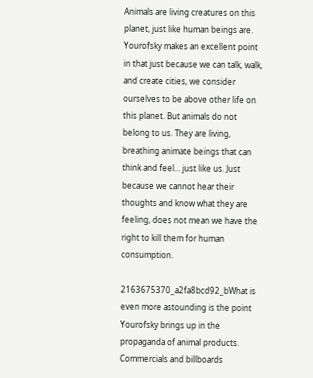Animals are living creatures on this planet, just like human beings are. Yourofsky makes an excellent point in that just because we can talk, walk, and create cities, we consider ourselves to be above other life on this planet. But animals do not belong to us. They are living, breathing animate beings that can think and feel… just like us. Just because we cannot hear their thoughts and know what they are feeling, does not mean we have the right to kill them for human consumption.

2163675370_a2fa8bcd92_bWhat is even more astounding is the point Yourofsky brings up in the propaganda of animal products. Commercials and billboards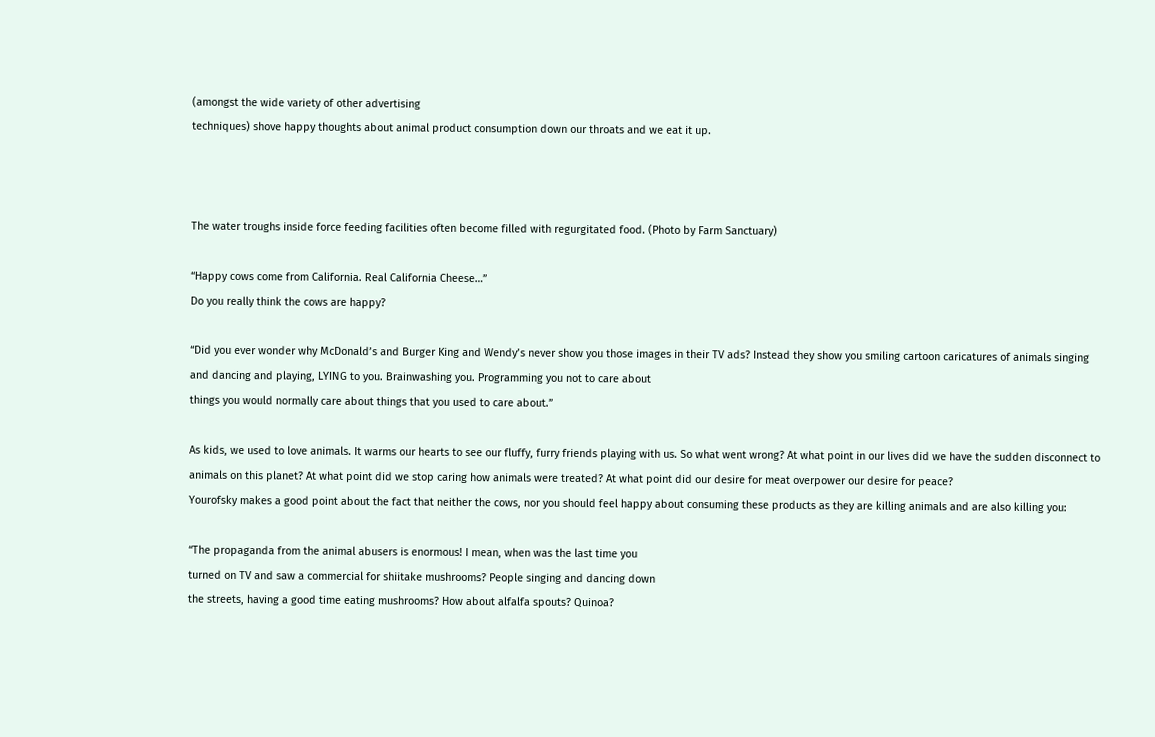(amongst the wide variety of other advertising
techniques) shove happy thoughts about animal product consumption down our throats and we eat it up.



The water troughs inside force feeding facilities often become filled with regurgitated food. (Photo by Farm Sanctuary)

“Happy cows come from California. Real California Cheese…”
Do you really think the cows are happy?

“Did you ever wonder why McDonald’s and Burger King and Wendy’s never show you those images in their TV ads? Instead they show you smiling cartoon caricatures of animals singing
and dancing and playing, LYING to you. Brainwashing you. Programming you not to care about
things you would normally care about things that you used to care about.”

As kids, we used to love animals. It warms our hearts to see our fluffy, furry friends playing with us. So what went wrong? At what point in our lives did we have the sudden disconnect to animals on this planet? At what point did we stop caring how animals were treated? At what point did our desire for meat overpower our desire for peace?
Yourofsky makes a good point about the fact that neither the cows, nor you should feel happy about consuming these products as they are killing animals and are also killing you:

“The propaganda from the animal abusers is enormous! I mean, when was the last time you
turned on TV and saw a commercial for shiitake mushrooms? People singing and dancing down
the streets, having a good time eating mushrooms? How about alfalfa spouts? Quinoa?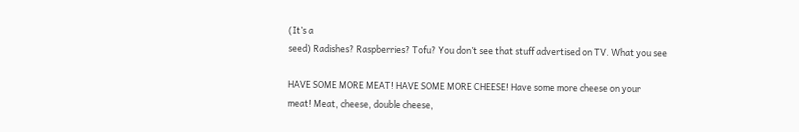(It’s a
seed) Radishes? Raspberries? Tofu? You don’t see that stuff advertised on TV. What you see

HAVE SOME MORE MEAT! HAVE SOME MORE CHEESE! Have some more cheese on your
meat! Meat, cheese, double cheese,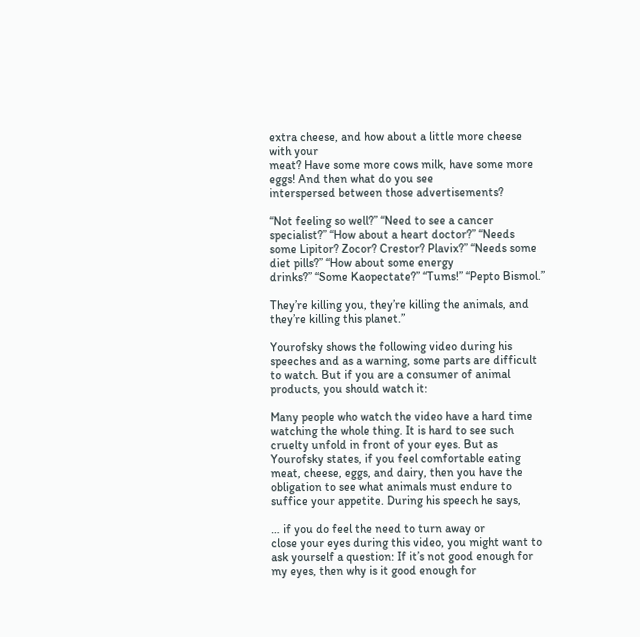extra cheese, and how about a little more cheese with your
meat? Have some more cows milk, have some more eggs! And then what do you see
interspersed between those advertisements?

“Not feeling so well?” “Need to see a cancer specialist?” “How about a heart doctor?” “Needs
some Lipitor? Zocor? Crestor? Plavix?” “Needs some diet pills?” “How about some energy
drinks?” “Some Kaopectate?” “Tums!” “Pepto Bismol.”

They’re killing you, they’re killing the animals, and they’re killing this planet.”

Yourofsky shows the following video during his speeches and as a warning, some parts are difficult to watch. But if you are a consumer of animal products, you should watch it:

Many people who watch the video have a hard time watching the whole thing. It is hard to see such cruelty unfold in front of your eyes. But as Yourofsky states, if you feel comfortable eating meat, cheese, eggs, and dairy, then you have the obligation to see what animals must endure to suffice your appetite. During his speech he says,

… if you do feel the need to turn away or
close your eyes during this video, you might want to ask yourself a question: If it’s not good enough for my eyes, then why is it good enough for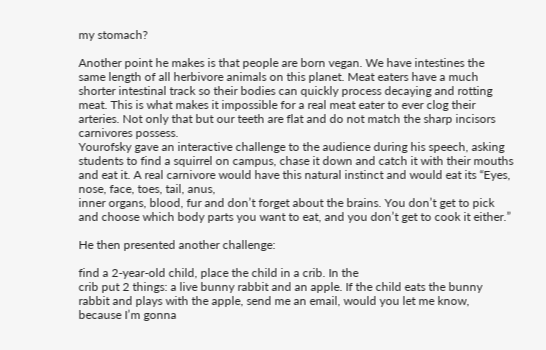my stomach?

Another point he makes is that people are born vegan. We have intestines the same length of all herbivore animals on this planet. Meat eaters have a much shorter intestinal track so their bodies can quickly process decaying and rotting meat. This is what makes it impossible for a real meat eater to ever clog their arteries. Not only that but our teeth are flat and do not match the sharp incisors carnivores possess.
Yourofsky gave an interactive challenge to the audience during his speech, asking students to find a squirrel on campus, chase it down and catch it with their mouths and eat it. A real carnivore would have this natural instinct and would eat its “Eyes, nose, face, toes, tail, anus,
inner organs, blood, fur and don’t forget about the brains. You don’t get to pick and choose which body parts you want to eat, and you don’t get to cook it either.”

He then presented another challenge:

find a 2-year-old child, place the child in a crib. In the
crib put 2 things: a live bunny rabbit and an apple. If the child eats the bunny rabbit and plays with the apple, send me an email, would you let me know, because I’m gonna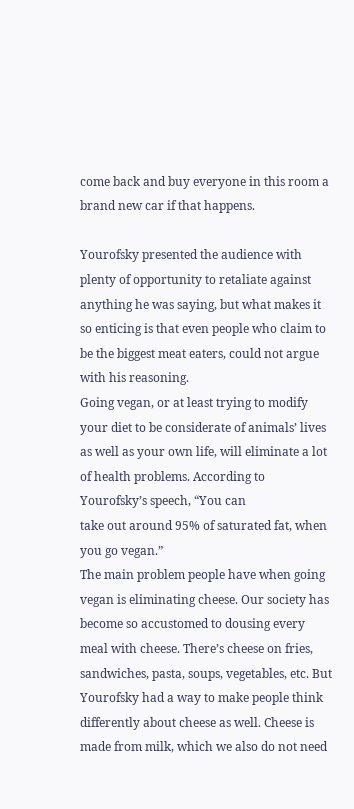come back and buy everyone in this room a brand new car if that happens.

Yourofsky presented the audience with plenty of opportunity to retaliate against anything he was saying, but what makes it so enticing is that even people who claim to be the biggest meat eaters, could not argue with his reasoning.
Going vegan, or at least trying to modify your diet to be considerate of animals’ lives as well as your own life, will eliminate a lot of health problems. According to Yourofsky’s speech, “You can
take out around 95% of saturated fat, when you go vegan.”
The main problem people have when going vegan is eliminating cheese. Our society has become so accustomed to dousing every meal with cheese. There’s cheese on fries, sandwiches, pasta, soups, vegetables, etc. But Yourofsky had a way to make people think differently about cheese as well. Cheese is made from milk, which we also do not need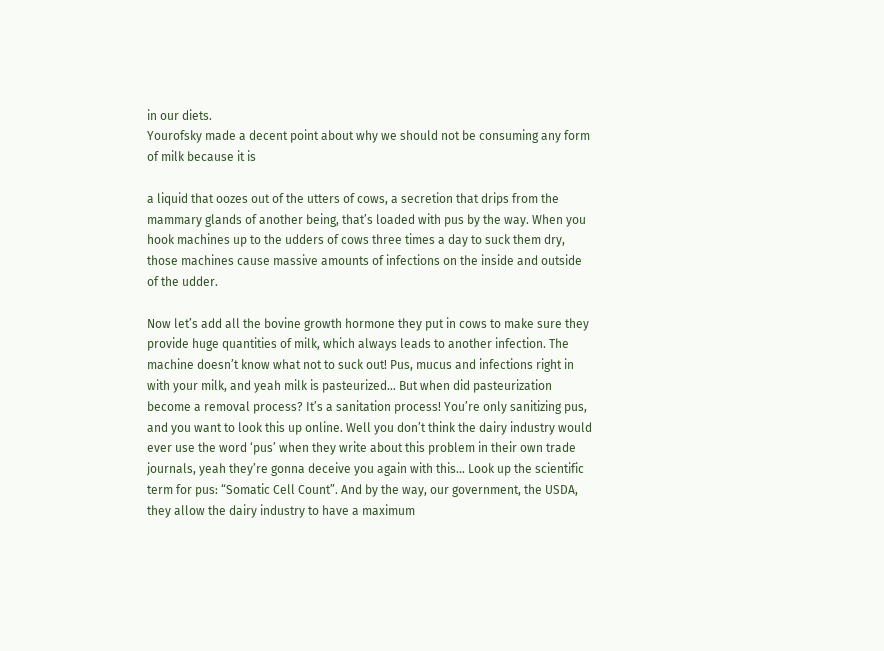in our diets.
Yourofsky made a decent point about why we should not be consuming any form of milk because it is

a liquid that oozes out of the utters of cows, a secretion that drips from the
mammary glands of another being, that’s loaded with pus by the way. When you hook machines up to the udders of cows three times a day to suck them dry, those machines cause massive amounts of infections on the inside and outside of the udder.

Now let’s add all the bovine growth hormone they put in cows to make sure they provide huge quantities of milk, which always leads to another infection. The machine doesn’t know what not to suck out! Pus, mucus and infections right in with your milk, and yeah milk is pasteurized… But when did pasteurization become a removal process? It’s a sanitation process! You’re only sanitizing pus, and you want to look this up online. Well you don’t think the dairy industry would ever use the word ‘pus’ when they write about this problem in their own trade journals, yeah they’re gonna deceive you again with this… Look up the scientific term for pus: “Somatic Cell Count”. And by the way, our government, the USDA, they allow the dairy industry to have a maximum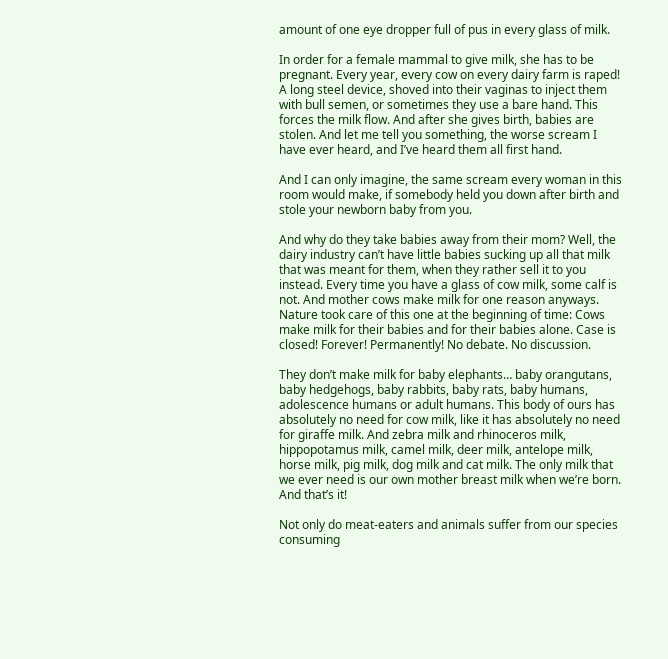amount of one eye dropper full of pus in every glass of milk.

In order for a female mammal to give milk, she has to be pregnant. Every year, every cow on every dairy farm is raped! A long steel device, shoved into their vaginas to inject them with bull semen, or sometimes they use a bare hand. This forces the milk flow. And after she gives birth, babies are stolen. And let me tell you something, the worse scream I have ever heard, and I’ve heard them all first hand.

And I can only imagine, the same scream every woman in this room would make, if somebody held you down after birth and stole your newborn baby from you.

And why do they take babies away from their mom? Well, the dairy industry can’t have little babies sucking up all that milk that was meant for them, when they rather sell it to you instead. Every time you have a glass of cow milk, some calf is not. And mother cows make milk for one reason anyways.
Nature took care of this one at the beginning of time: Cows make milk for their babies and for their babies alone. Case is closed! Forever! Permanently! No debate. No discussion.

They don’t make milk for baby elephants… baby orangutans, baby hedgehogs, baby rabbits, baby rats, baby humans, adolescence humans or adult humans. This body of ours has absolutely no need for cow milk, like it has absolutely no need for giraffe milk. And zebra milk and rhinoceros milk, hippopotamus milk, camel milk, deer milk, antelope milk, horse milk, pig milk, dog milk and cat milk. The only milk that we ever need is our own mother breast milk when we’re born. And that’s it!

Not only do meat-eaters and animals suffer from our species consuming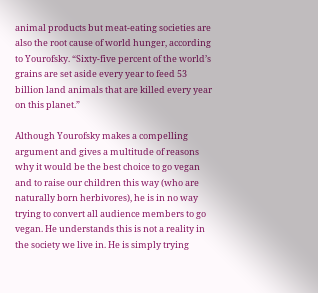animal products but meat-eating societies are also the root cause of world hunger, according to Yourofsky. “Sixty-five percent of the world’s grains are set aside every year to feed 53 billion land animals that are killed every year on this planet.”

Although Yourofsky makes a compelling argument and gives a multitude of reasons why it would be the best choice to go vegan and to raise our children this way (who are naturally born herbivores), he is in no way trying to convert all audience members to go vegan. He understands this is not a reality in the society we live in. He is simply trying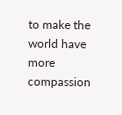to make the world have more compassion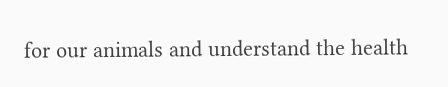for our animals and understand the health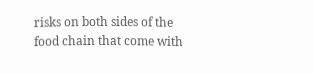risks on both sides of the food chain that come with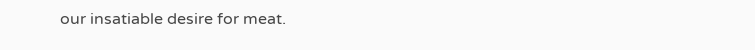our insatiable desire for meat.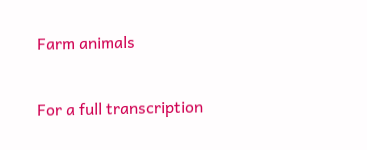Farm animals

For a full transcription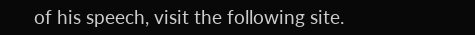of his speech, visit the following site.